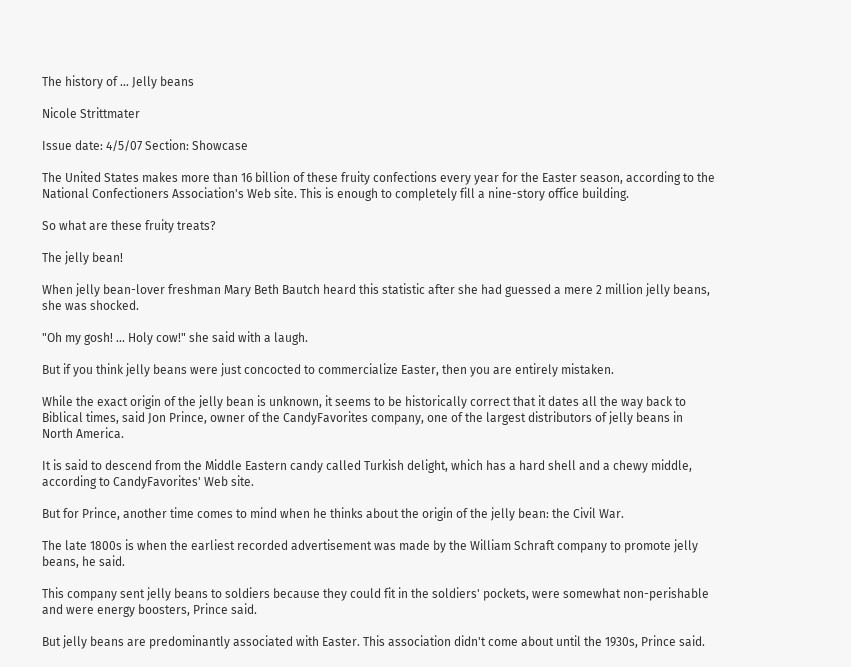The history of ... Jelly beans

Nicole Strittmater

Issue date: 4/5/07 Section: Showcase

The United States makes more than 16 billion of these fruity confections every year for the Easter season, according to the National Confectioners Association's Web site. This is enough to completely fill a nine-story office building.

So what are these fruity treats?

The jelly bean!

When jelly bean-lover freshman Mary Beth Bautch heard this statistic after she had guessed a mere 2 million jelly beans, she was shocked.

"Oh my gosh! ... Holy cow!" she said with a laugh.

But if you think jelly beans were just concocted to commercialize Easter, then you are entirely mistaken.

While the exact origin of the jelly bean is unknown, it seems to be historically correct that it dates all the way back to Biblical times, said Jon Prince, owner of the CandyFavorites company, one of the largest distributors of jelly beans in North America.

It is said to descend from the Middle Eastern candy called Turkish delight, which has a hard shell and a chewy middle, according to CandyFavorites' Web site.

But for Prince, another time comes to mind when he thinks about the origin of the jelly bean: the Civil War.

The late 1800s is when the earliest recorded advertisement was made by the William Schraft company to promote jelly beans, he said.

This company sent jelly beans to soldiers because they could fit in the soldiers' pockets, were somewhat non-perishable and were energy boosters, Prince said.

But jelly beans are predominantly associated with Easter. This association didn't come about until the 1930s, Prince said.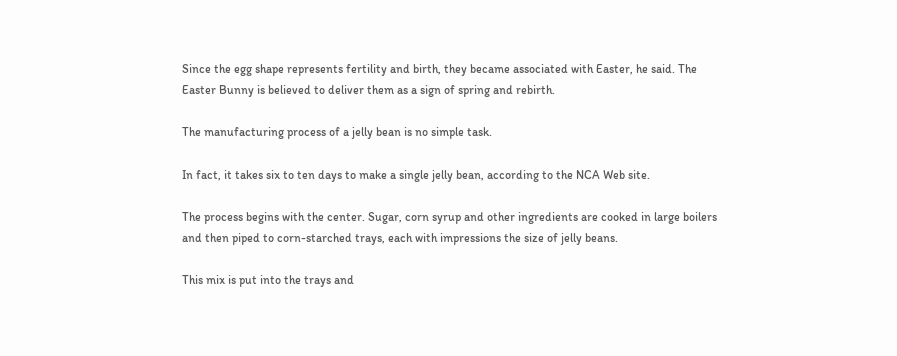Since the egg shape represents fertility and birth, they became associated with Easter, he said. The Easter Bunny is believed to deliver them as a sign of spring and rebirth.

The manufacturing process of a jelly bean is no simple task.

In fact, it takes six to ten days to make a single jelly bean, according to the NCA Web site.

The process begins with the center. Sugar, corn syrup and other ingredients are cooked in large boilers and then piped to corn-starched trays, each with impressions the size of jelly beans.

This mix is put into the trays and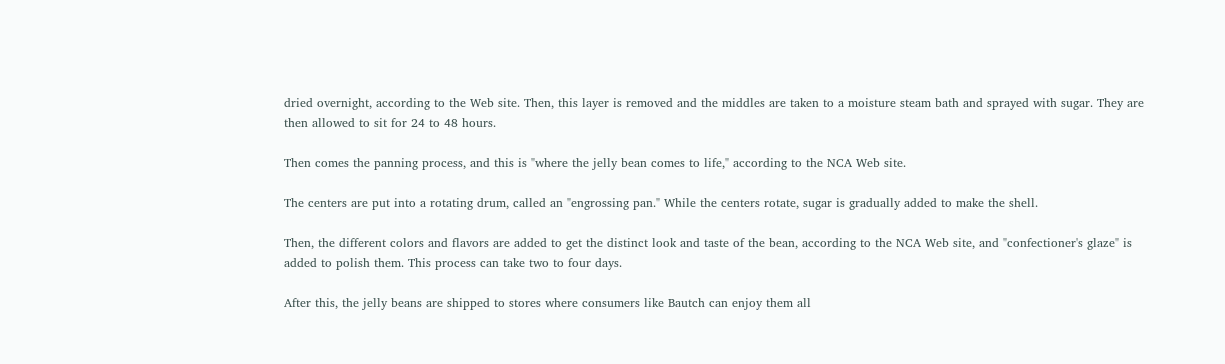dried overnight, according to the Web site. Then, this layer is removed and the middles are taken to a moisture steam bath and sprayed with sugar. They are then allowed to sit for 24 to 48 hours.

Then comes the panning process, and this is "where the jelly bean comes to life," according to the NCA Web site.

The centers are put into a rotating drum, called an "engrossing pan." While the centers rotate, sugar is gradually added to make the shell.

Then, the different colors and flavors are added to get the distinct look and taste of the bean, according to the NCA Web site, and "confectioner's glaze" is added to polish them. This process can take two to four days.

After this, the jelly beans are shipped to stores where consumers like Bautch can enjoy them all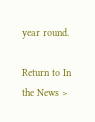year round.

Return to In the News >